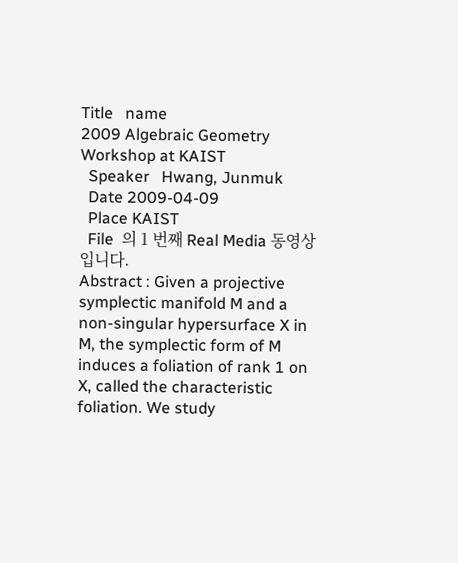Title   name
2009 Algebraic Geometry Workshop at KAIST
  Speaker   Hwang, Junmuk
  Date 2009-04-09
  Place KAIST
  File  의 1 번째 Real Media 동영상입니다.
Abstract : Given a projective symplectic manifold M and a non-singular hypersurface X in M, the symplectic form of M induces a foliation of rank 1 on X, called the characteristic foliation. We study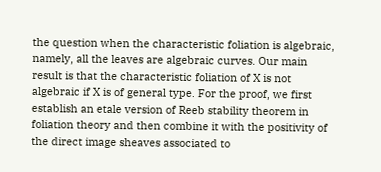the question when the characteristic foliation is algebraic, namely, all the leaves are algebraic curves. Our main result is that the characteristic foliation of X is not algebraic if X is of general type. For the proof, we first establish an etale version of Reeb stability theorem in foliation theory and then combine it with the positivity of the direct image sheaves associated to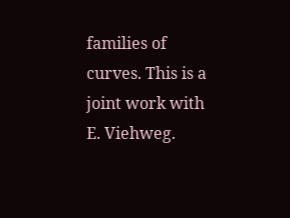families of curves. This is a joint work with E. Viehweg.